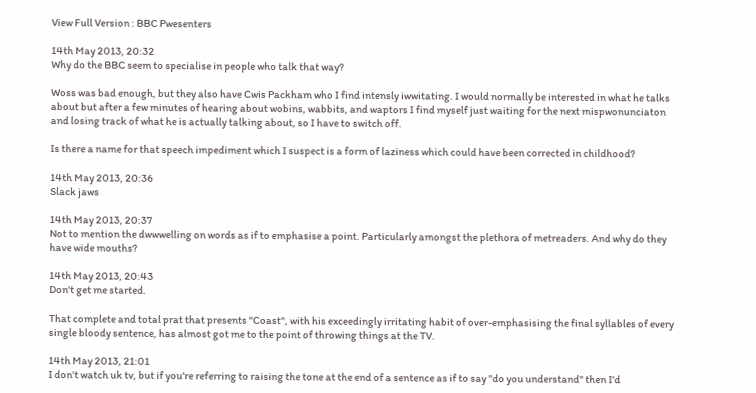View Full Version : BBC Pwesenters

14th May 2013, 20:32
Why do the BBC seem to specialise in people who talk that way?

Woss was bad enough, but they also have Cwis Packham who I find intensly iwwitating. I would normally be interested in what he talks about but after a few minutes of hearing about wobins, wabbits, and waptors I find myself just waiting for the next mispwonunciaton and losing track of what he is actually talking about, so I have to switch off.

Is there a name for that speech impediment which I suspect is a form of laziness which could have been corrected in childhood?

14th May 2013, 20:36
Slack jaws

14th May 2013, 20:37
Not to mention the dwwwelling on words as if to emphasise a point. Particularly amongst the plethora of metreaders. And why do they have wide mouths?

14th May 2013, 20:43
Don't get me started.

That complete and total prat that presents "Coast", with his exceedingly irritating habit of over-emphasising the final syllables of every single bloody sentence, has almost got me to the point of throwing things at the TV.

14th May 2013, 21:01
I don't watch uk tv, but if you're referring to raising the tone at the end of a sentence as if to say "do you understand" then I'd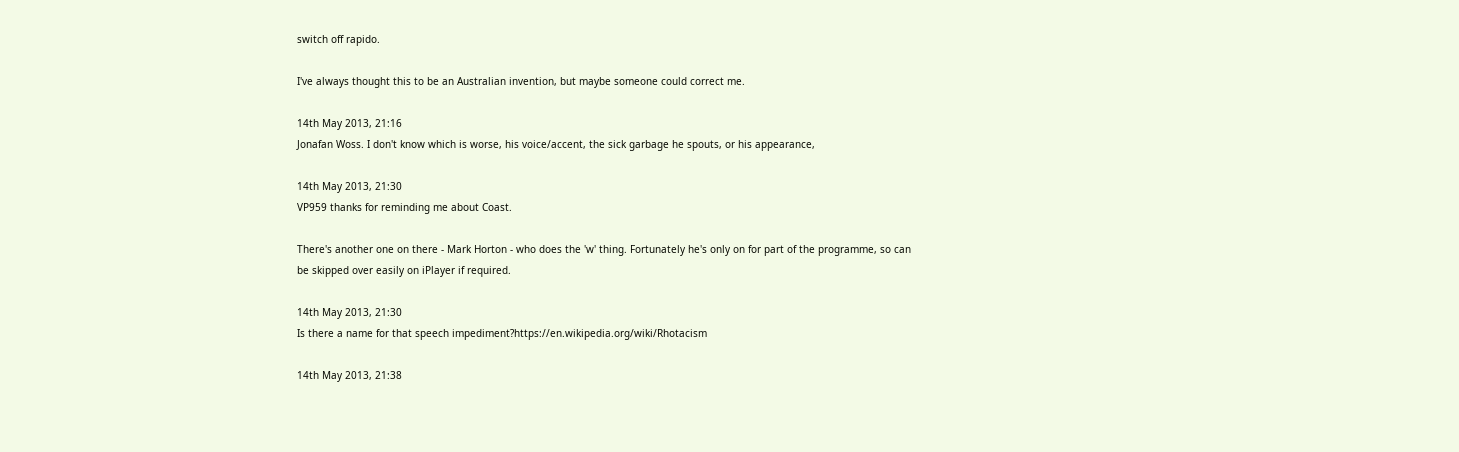switch off rapido.

I've always thought this to be an Australian invention, but maybe someone could correct me.

14th May 2013, 21:16
Jonafan Woss. I don't know which is worse, his voice/accent, the sick garbage he spouts, or his appearance,

14th May 2013, 21:30
VP959 thanks for reminding me about Coast.

There's another one on there - Mark Horton - who does the 'w' thing. Fortunately he's only on for part of the programme, so can be skipped over easily on iPlayer if required.

14th May 2013, 21:30
Is there a name for that speech impediment?https://en.wikipedia.org/wiki/Rhotacism

14th May 2013, 21:38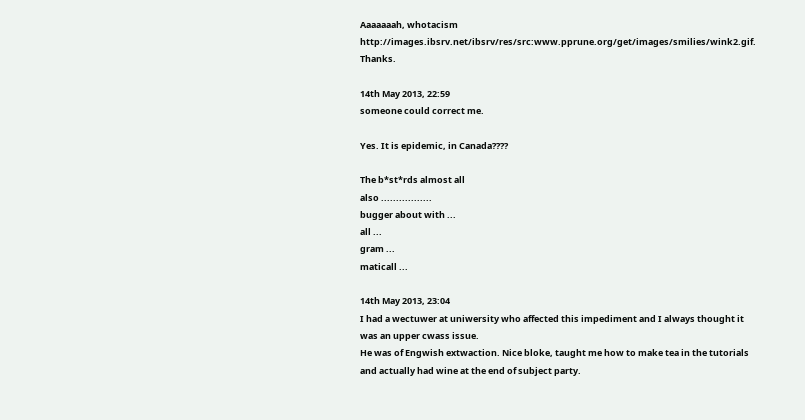Aaaaaaah, whotacism http://images.ibsrv.net/ibsrv/res/src:www.pprune.org/get/images/smilies/wink2.gif. Thanks.

14th May 2013, 22:59
someone could correct me.

Yes. It is epidemic, in Canada????

The b*st*rds almost all
also .................
bugger about with ...
all ...
gram ...
maticall ...

14th May 2013, 23:04
I had a wectuwer at uniwersity who affected this impediment and I always thought it was an upper cwass issue.
He was of Engwish extwaction. Nice bloke, taught me how to make tea in the tutorials and actually had wine at the end of subject party.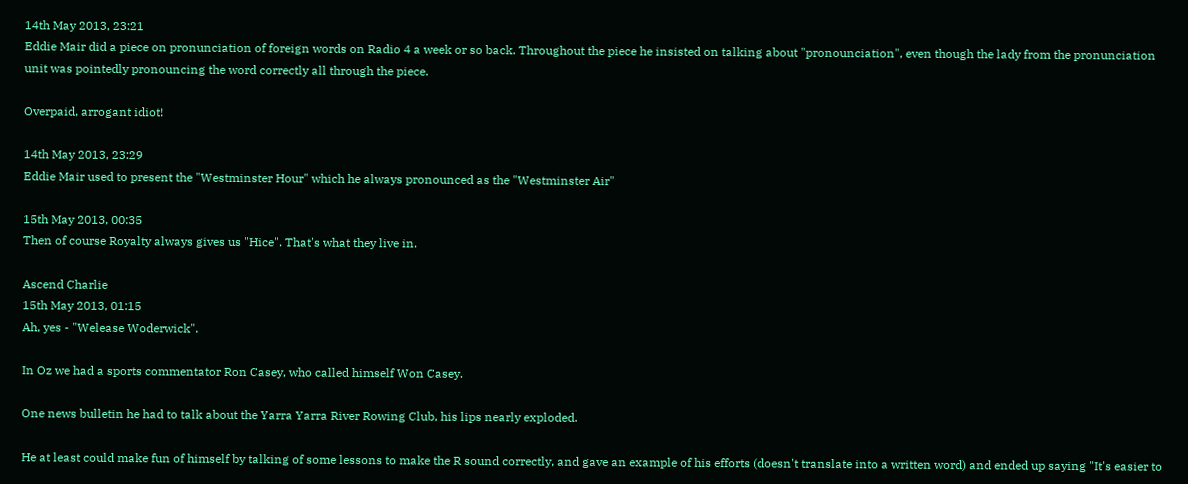14th May 2013, 23:21
Eddie Mair did a piece on pronunciation of foreign words on Radio 4 a week or so back. Throughout the piece he insisted on talking about "pronounciation", even though the lady from the pronunciation unit was pointedly pronouncing the word correctly all through the piece.

Overpaid, arrogant idiot!

14th May 2013, 23:29
Eddie Mair used to present the "Westminster Hour" which he always pronounced as the "Westminster Air"

15th May 2013, 00:35
Then of course Royalty always gives us "Hice". That's what they live in.

Ascend Charlie
15th May 2013, 01:15
Ah, yes - "Welease Woderwick".

In Oz we had a sports commentator Ron Casey, who called himself Won Casey.

One news bulletin he had to talk about the Yarra Yarra River Rowing Club, his lips nearly exploded.

He at least could make fun of himself by talking of some lessons to make the R sound correctly, and gave an example of his efforts (doesn't translate into a written word) and ended up saying "It's easier to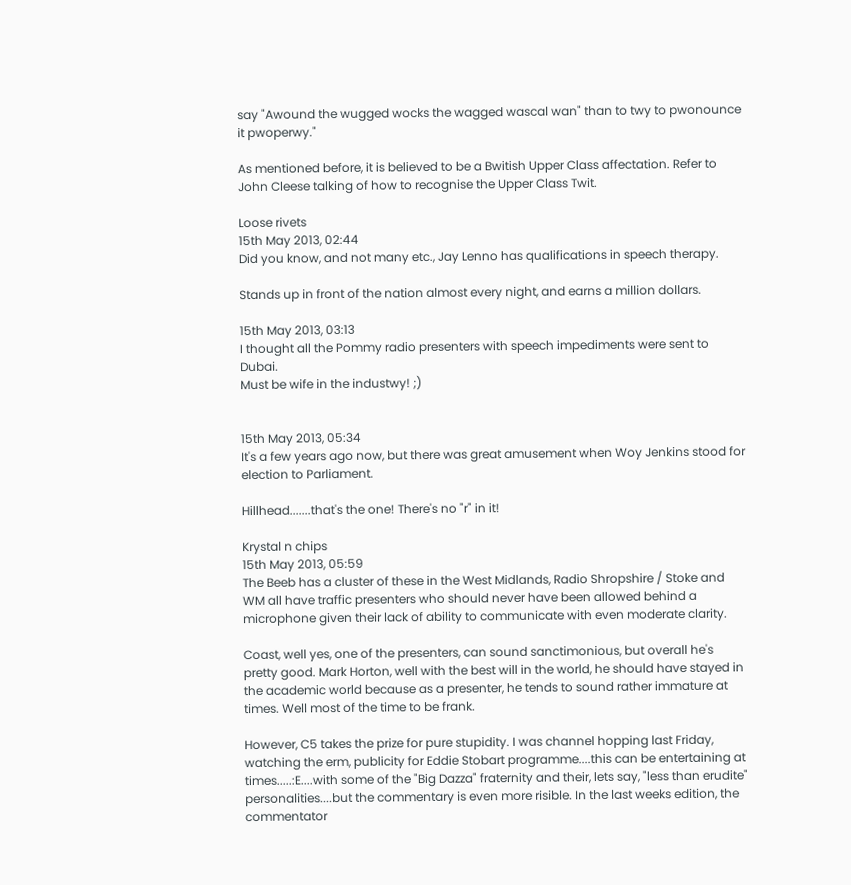say "Awound the wugged wocks the wagged wascal wan" than to twy to pwonounce it pwoperwy."

As mentioned before, it is believed to be a Bwitish Upper Class affectation. Refer to John Cleese talking of how to recognise the Upper Class Twit.

Loose rivets
15th May 2013, 02:44
Did you know, and not many etc., Jay Lenno has qualifications in speech therapy.

Stands up in front of the nation almost every night, and earns a million dollars.

15th May 2013, 03:13
I thought all the Pommy radio presenters with speech impediments were sent to Dubai.
Must be wife in the industwy! ;)


15th May 2013, 05:34
It's a few years ago now, but there was great amusement when Woy Jenkins stood for election to Parliament.

Hillhead.......that's the one! There's no "r" in it!

Krystal n chips
15th May 2013, 05:59
The Beeb has a cluster of these in the West Midlands, Radio Shropshire / Stoke and WM all have traffic presenters who should never have been allowed behind a microphone given their lack of ability to communicate with even moderate clarity.

Coast, well yes, one of the presenters, can sound sanctimonious, but overall he's pretty good. Mark Horton, well with the best will in the world, he should have stayed in the academic world because as a presenter, he tends to sound rather immature at times. Well most of the time to be frank.

However, C5 takes the prize for pure stupidity. I was channel hopping last Friday, watching the erm, publicity for Eddie Stobart programme....this can be entertaining at times.....:E....with some of the "Big Dazza" fraternity and their, lets say, "less than erudite" personalities....but the commentary is even more risible. In the last weeks edition, the commentator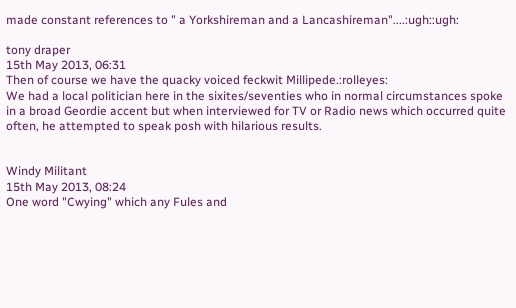made constant references to " a Yorkshireman and a Lancashireman"....:ugh::ugh:

tony draper
15th May 2013, 06:31
Then of course we have the quacky voiced feckwit Millipede.:rolleyes:
We had a local politician here in the sixites/seventies who in normal circumstances spoke in a broad Geordie accent but when interviewed for TV or Radio news which occurred quite often, he attempted to speak posh with hilarious results.


Windy Militant
15th May 2013, 08:24
One word "Cwying" which any Fules and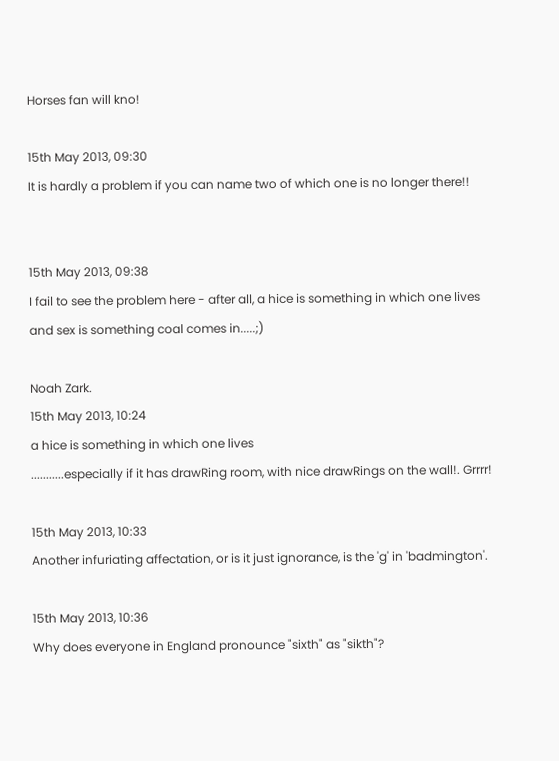Horses fan will kno!

15th May 2013, 09:30
It is hardly a problem if you can name two of which one is no longer there!!


15th May 2013, 09:38
I fail to see the problem here - after all, a hice is something in which one lives and sex is something coal comes in.....;)

Noah Zark.
15th May 2013, 10:24
a hice is something in which one lives
...........especially if it has drawRing room, with nice drawRings on the wall!. Grrrr!

15th May 2013, 10:33
Another infuriating affectation, or is it just ignorance, is the 'g' in 'badmington'.

15th May 2013, 10:36
Why does everyone in England pronounce "sixth" as "sikth"?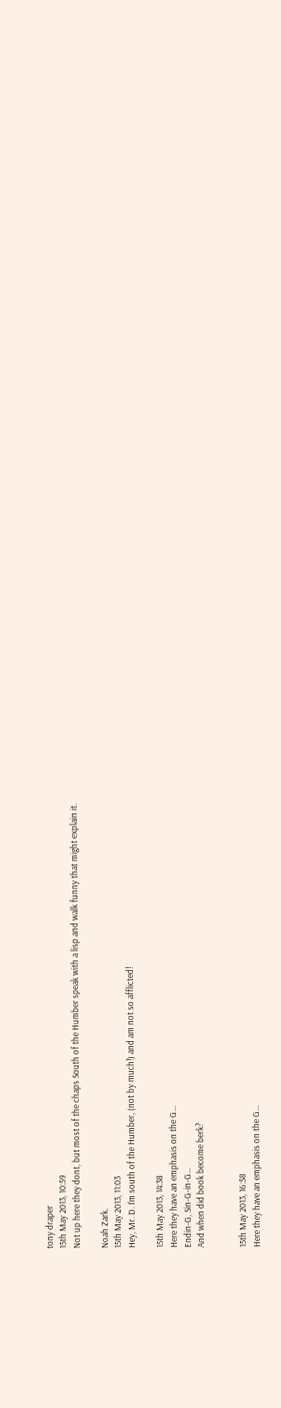tony draper
15th May 2013, 10:59
Not up here they dont, but most of the chaps South of the Humber speak with a lisp and walk funny that might explain it.

Noah Zark.
15th May 2013, 11:03
Hey, Mr. D. I'm south of the Humber, (not by much!) and am not so afflicted!

15th May 2013, 14:38
Here they have an emphasis on the G...
Endin-G, Sin-G-in-G...
And when did book become berk?


15th May 2013, 16:58
Here they have an emphasis on the G...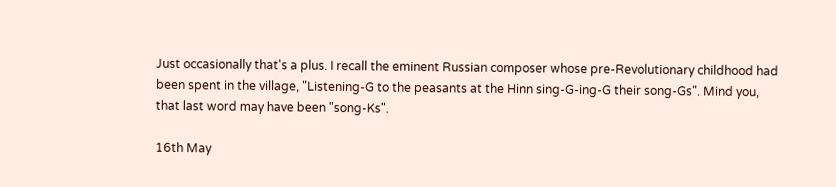Just occasionally that's a plus. I recall the eminent Russian composer whose pre-Revolutionary childhood had been spent in the village, "Listening-G to the peasants at the Hinn sing-G-ing-G their song-Gs". Mind you, that last word may have been "song-Ks".

16th May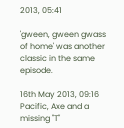2013, 05:41

'gween, gween gwass of home' was another classic in the same episode.

16th May 2013, 09:16
Pacific, Axe and a missing "T"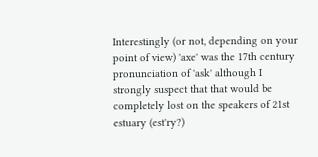Interestingly (or not, depending on your point of view) 'axe' was the 17th century pronunciation of 'ask' although I strongly suspect that that would be completely lost on the speakers of 21st estuary (est'ry?)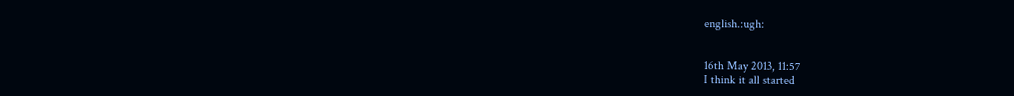english.:ugh:


16th May 2013, 11:57
I think it all started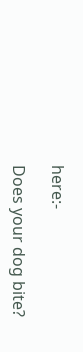here:-

Does your dog bite?